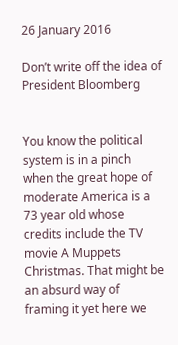26 January 2016

Don’t write off the idea of President Bloomberg


You know the political system is in a pinch when the great hope of moderate America is a 73 year old whose credits include the TV movie A Muppets Christmas. That might be an absurd way of framing it yet here we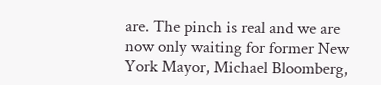are. The pinch is real and we are now only waiting for former New York Mayor, Michael Bloomberg,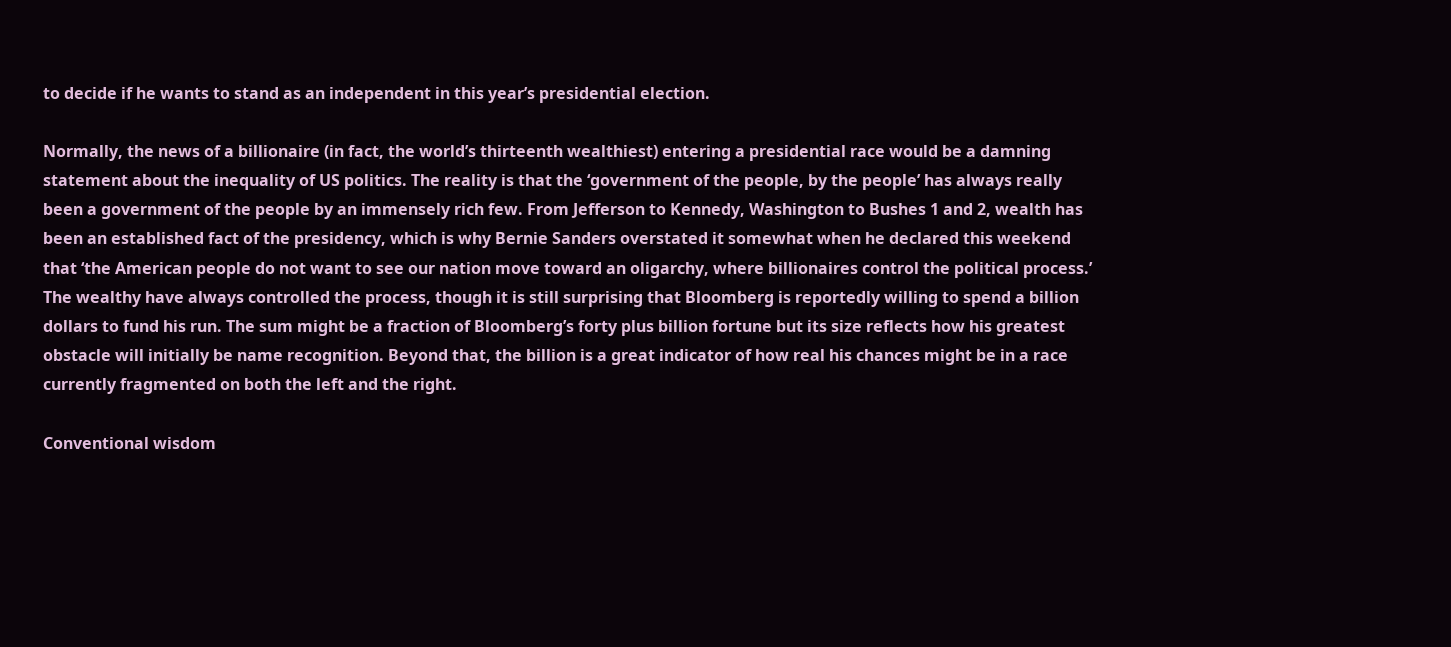to decide if he wants to stand as an independent in this year’s presidential election.

Normally, the news of a billionaire (in fact, the world’s thirteenth wealthiest) entering a presidential race would be a damning statement about the inequality of US politics. The reality is that the ‘government of the people, by the people’ has always really been a government of the people by an immensely rich few. From Jefferson to Kennedy, Washington to Bushes 1 and 2, wealth has been an established fact of the presidency, which is why Bernie Sanders overstated it somewhat when he declared this weekend that ‘the American people do not want to see our nation move toward an oligarchy, where billionaires control the political process.’ The wealthy have always controlled the process, though it is still surprising that Bloomberg is reportedly willing to spend a billion dollars to fund his run. The sum might be a fraction of Bloomberg’s forty plus billion fortune but its size reflects how his greatest obstacle will initially be name recognition. Beyond that, the billion is a great indicator of how real his chances might be in a race currently fragmented on both the left and the right.

Conventional wisdom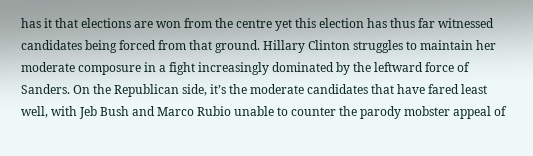has it that elections are won from the centre yet this election has thus far witnessed candidates being forced from that ground. Hillary Clinton struggles to maintain her moderate composure in a fight increasingly dominated by the leftward force of Sanders. On the Republican side, it’s the moderate candidates that have fared least well, with Jeb Bush and Marco Rubio unable to counter the parody mobster appeal of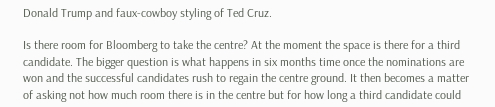Donald Trump and faux-cowboy styling of Ted Cruz.

Is there room for Bloomberg to take the centre? At the moment the space is there for a third candidate. The bigger question is what happens in six months time once the nominations are won and the successful candidates rush to regain the centre ground. It then becomes a matter of asking not how much room there is in the centre but for how long a third candidate could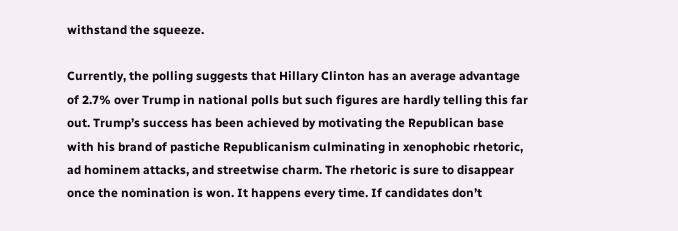withstand the squeeze.

Currently, the polling suggests that Hillary Clinton has an average advantage of 2.7% over Trump in national polls but such figures are hardly telling this far out. Trump’s success has been achieved by motivating the Republican base with his brand of pastiche Republicanism culminating in xenophobic rhetoric, ad hominem attacks, and streetwise charm. The rhetoric is sure to disappear once the nomination is won. It happens every time. If candidates don’t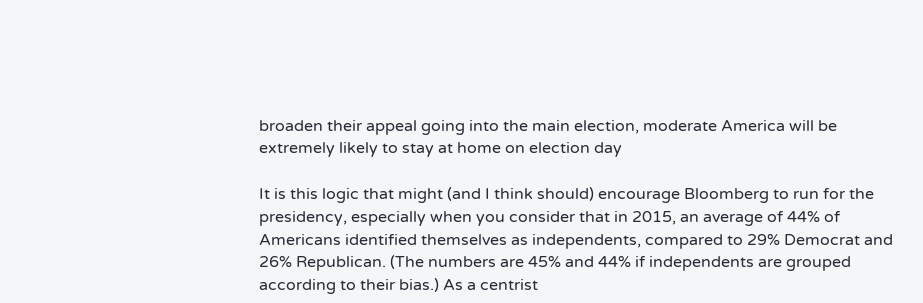broaden their appeal going into the main election, moderate America will be extremely likely to stay at home on election day

It is this logic that might (and I think should) encourage Bloomberg to run for the presidency, especially when you consider that in 2015, an average of 44% of Americans identified themselves as independents, compared to 29% Democrat and 26% Republican. (The numbers are 45% and 44% if independents are grouped according to their bias.) As a centrist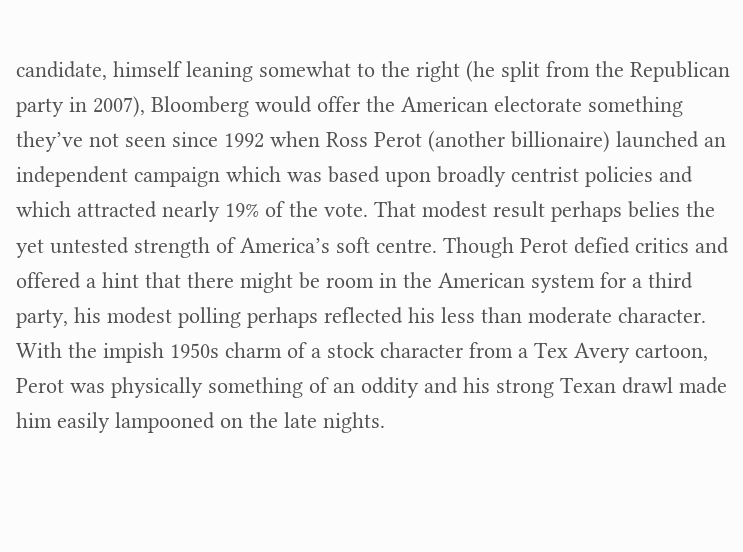candidate, himself leaning somewhat to the right (he split from the Republican party in 2007), Bloomberg would offer the American electorate something they’ve not seen since 1992 when Ross Perot (another billionaire) launched an independent campaign which was based upon broadly centrist policies and which attracted nearly 19% of the vote. That modest result perhaps belies the yet untested strength of America’s soft centre. Though Perot defied critics and offered a hint that there might be room in the American system for a third party, his modest polling perhaps reflected his less than moderate character. With the impish 1950s charm of a stock character from a Tex Avery cartoon, Perot was physically something of an oddity and his strong Texan drawl made him easily lampooned on the late nights.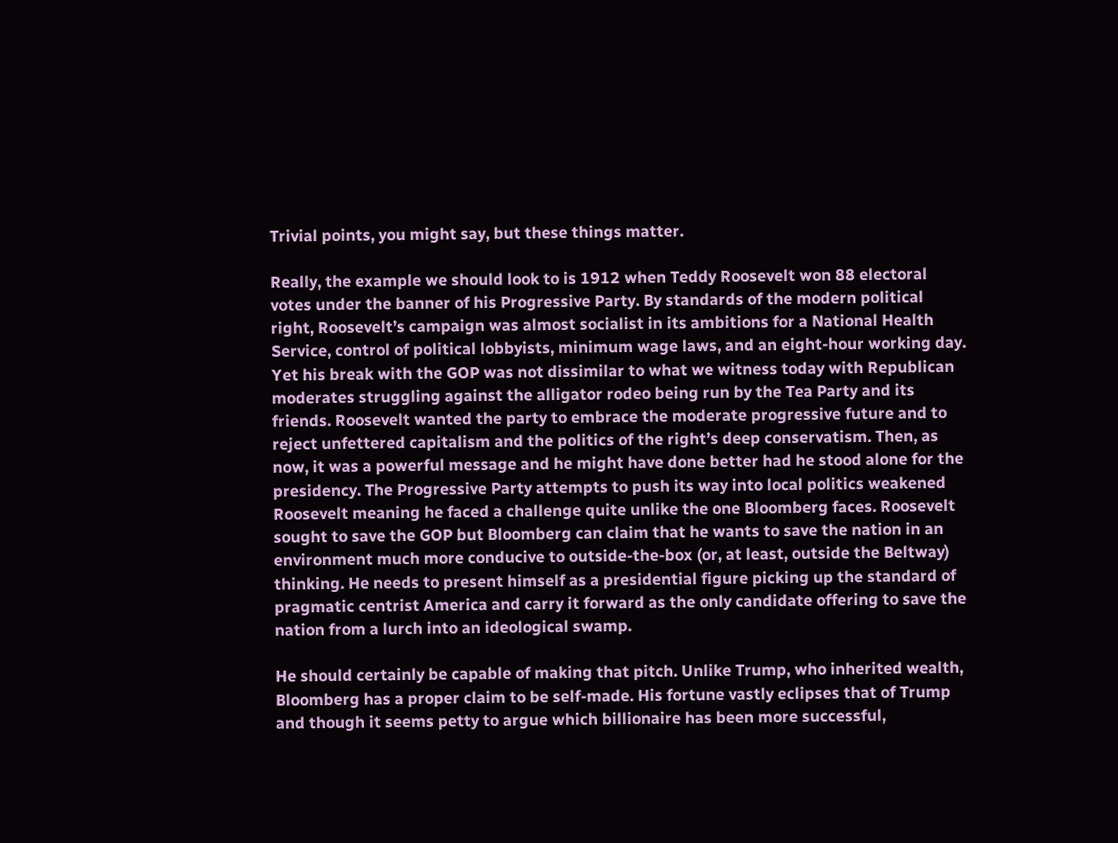Trivial points, you might say, but these things matter.

Really, the example we should look to is 1912 when Teddy Roosevelt won 88 electoral votes under the banner of his Progressive Party. By standards of the modern political right, Roosevelt’s campaign was almost socialist in its ambitions for a National Health Service, control of political lobbyists, minimum wage laws, and an eight-hour working day. Yet his break with the GOP was not dissimilar to what we witness today with Republican moderates struggling against the alligator rodeo being run by the Tea Party and its friends. Roosevelt wanted the party to embrace the moderate progressive future and to reject unfettered capitalism and the politics of the right’s deep conservatism. Then, as now, it was a powerful message and he might have done better had he stood alone for the presidency. The Progressive Party attempts to push its way into local politics weakened Roosevelt meaning he faced a challenge quite unlike the one Bloomberg faces. Roosevelt sought to save the GOP but Bloomberg can claim that he wants to save the nation in an environment much more conducive to outside-the-box (or, at least, outside the Beltway) thinking. He needs to present himself as a presidential figure picking up the standard of pragmatic centrist America and carry it forward as the only candidate offering to save the nation from a lurch into an ideological swamp.

He should certainly be capable of making that pitch. Unlike Trump, who inherited wealth, Bloomberg has a proper claim to be self-made. His fortune vastly eclipses that of Trump and though it seems petty to argue which billionaire has been more successful,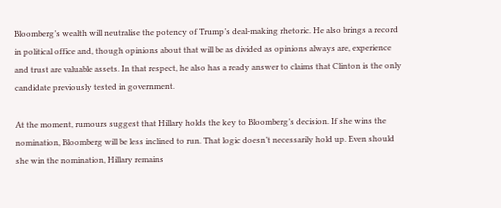Bloomberg’s wealth will neutralise the potency of Trump’s deal-making rhetoric. He also brings a record in political office and, though opinions about that will be as divided as opinions always are, experience and trust are valuable assets. In that respect, he also has a ready answer to claims that Clinton is the only candidate previously tested in government.

At the moment, rumours suggest that Hillary holds the key to Bloomberg’s decision. If she wins the nomination, Bloomberg will be less inclined to run. That logic doesn’t necessarily hold up. Even should she win the nomination, Hillary remains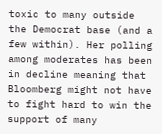toxic to many outside the Democrat base (and a few within). Her polling among moderates has been in decline meaning that Bloomberg might not have to fight hard to win the support of many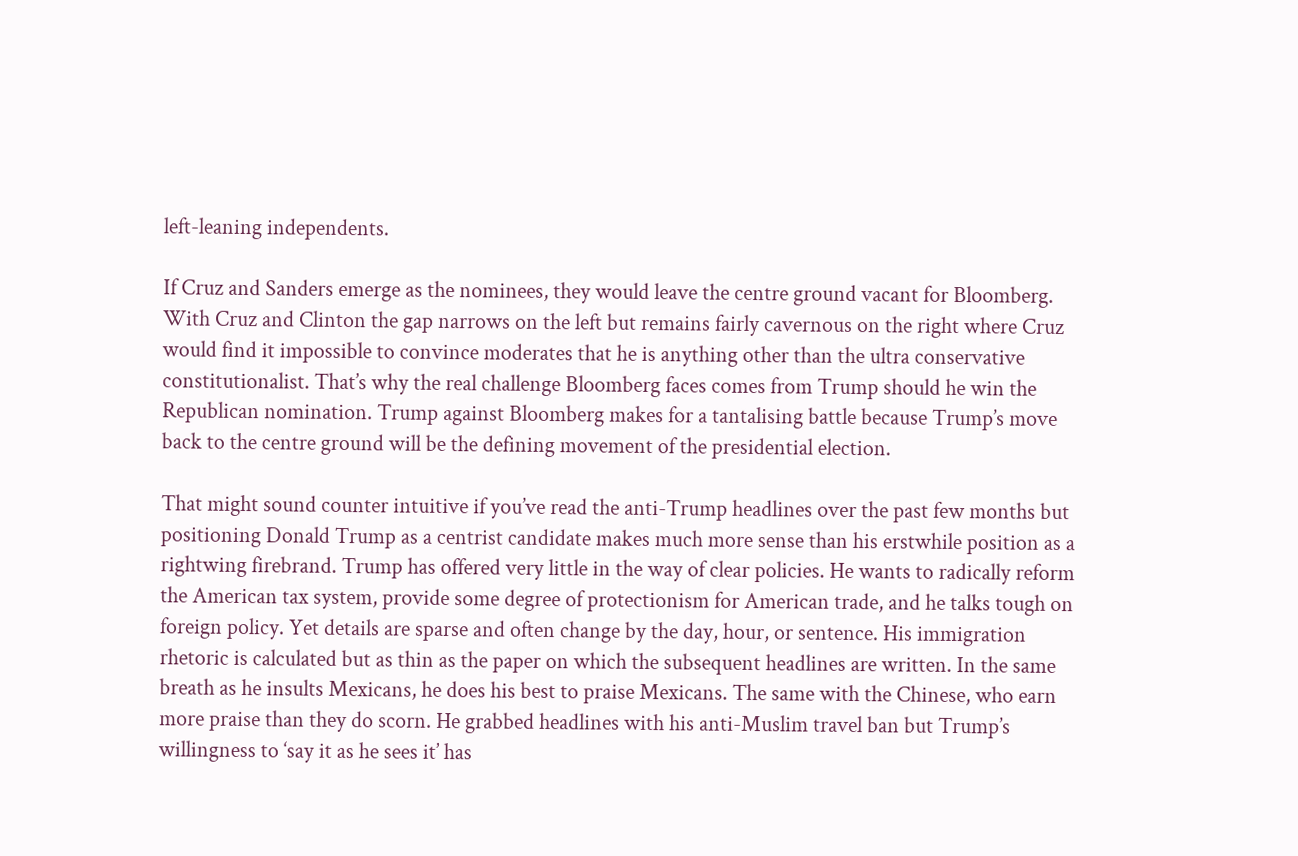left-leaning independents.

If Cruz and Sanders emerge as the nominees, they would leave the centre ground vacant for Bloomberg. With Cruz and Clinton the gap narrows on the left but remains fairly cavernous on the right where Cruz would find it impossible to convince moderates that he is anything other than the ultra conservative constitutionalist. That’s why the real challenge Bloomberg faces comes from Trump should he win the Republican nomination. Trump against Bloomberg makes for a tantalising battle because Trump’s move back to the centre ground will be the defining movement of the presidential election.

That might sound counter intuitive if you’ve read the anti-Trump headlines over the past few months but positioning Donald Trump as a centrist candidate makes much more sense than his erstwhile position as a rightwing firebrand. Trump has offered very little in the way of clear policies. He wants to radically reform the American tax system, provide some degree of protectionism for American trade, and he talks tough on foreign policy. Yet details are sparse and often change by the day, hour, or sentence. His immigration rhetoric is calculated but as thin as the paper on which the subsequent headlines are written. In the same breath as he insults Mexicans, he does his best to praise Mexicans. The same with the Chinese, who earn more praise than they do scorn. He grabbed headlines with his anti-Muslim travel ban but Trump’s willingness to ‘say it as he sees it’ has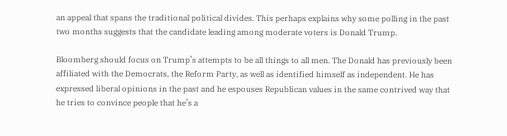an appeal that spans the traditional political divides. This perhaps explains why some polling in the past two months suggests that the candidate leading among moderate voters is Donald Trump.

Bloomberg should focus on Trump’s attempts to be all things to all men. The Donald has previously been affiliated with the Democrats, the Reform Party, as well as identified himself as independent. He has expressed liberal opinions in the past and he espouses Republican values in the same contrived way that he tries to convince people that he’s a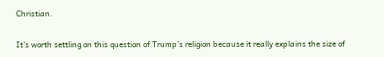Christian.

It’s worth settling on this question of Trump’s religion because it really explains the size of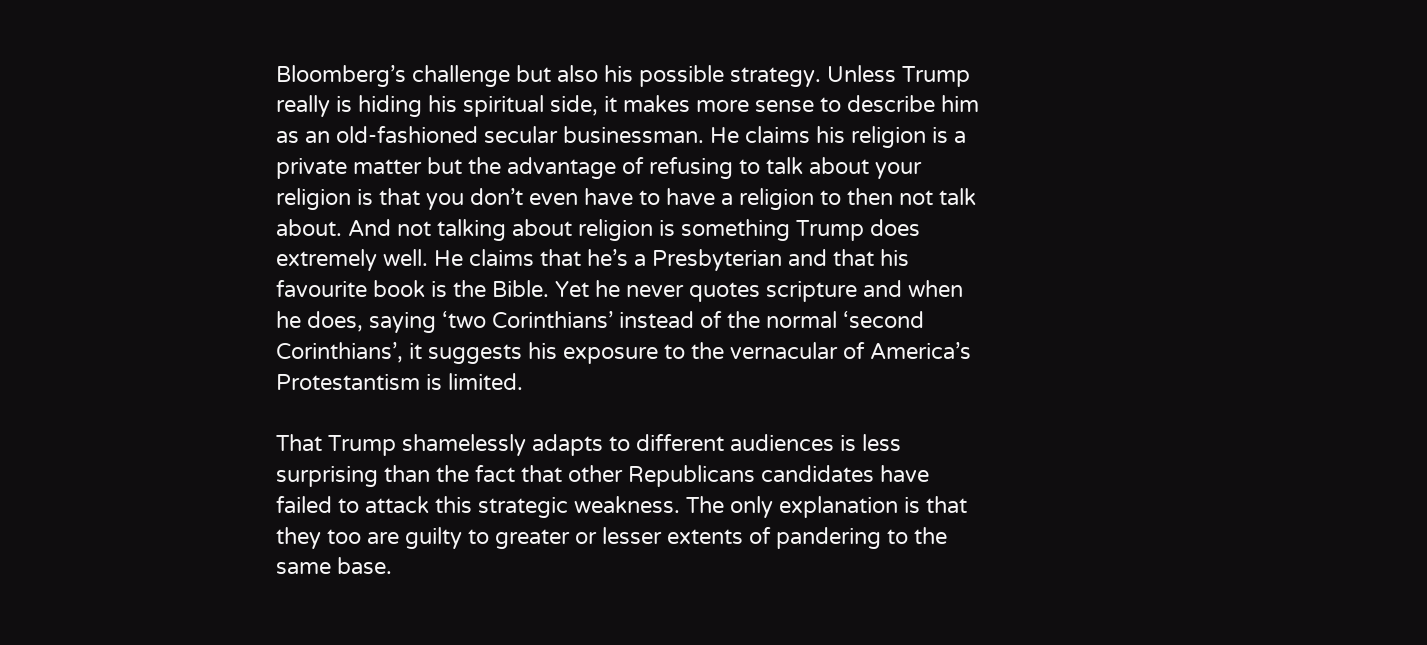Bloomberg’s challenge but also his possible strategy. Unless Trump really is hiding his spiritual side, it makes more sense to describe him as an old-fashioned secular businessman. He claims his religion is a private matter but the advantage of refusing to talk about your religion is that you don’t even have to have a religion to then not talk about. And not talking about religion is something Trump does extremely well. He claims that he’s a Presbyterian and that his favourite book is the Bible. Yet he never quotes scripture and when he does, saying ‘two Corinthians’ instead of the normal ‘second Corinthians’, it suggests his exposure to the vernacular of America’s Protestantism is limited.

That Trump shamelessly adapts to different audiences is less surprising than the fact that other Republicans candidates have failed to attack this strategic weakness. The only explanation is that they too are guilty to greater or lesser extents of pandering to the same base.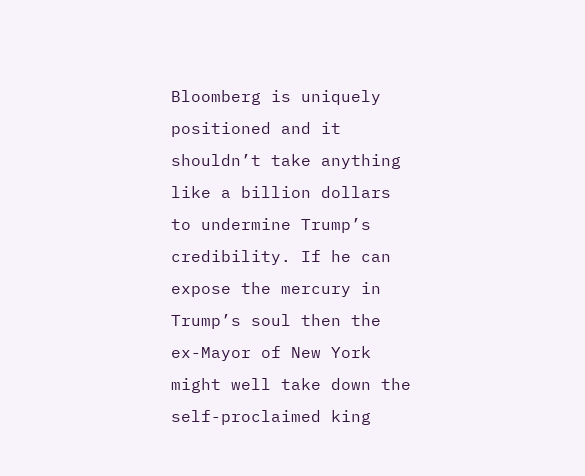Bloomberg is uniquely positioned and it shouldn’t take anything like a billion dollars to undermine Trump’s credibility. If he can expose the mercury in Trump’s soul then the ex-Mayor of New York might well take down the self-proclaimed king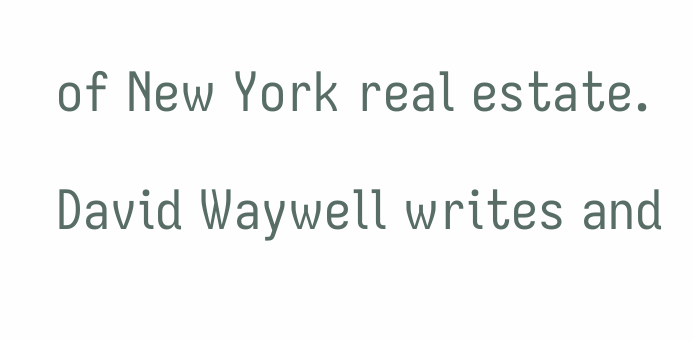of New York real estate.

David Waywell writes and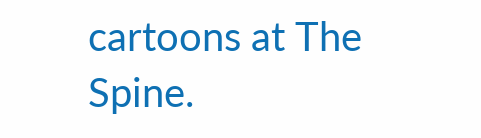cartoons at The Spine.